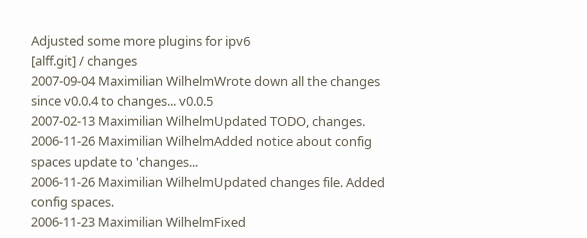Adjusted some more plugins for ipv6
[alff.git] / changes
2007-09-04 Maximilian WilhelmWrote down all the changes since v0.0.4 to changes... v0.0.5
2007-02-13 Maximilian WilhelmUpdated TODO, changes.
2006-11-26 Maximilian WilhelmAdded notice about config spaces update to 'changes...
2006-11-26 Maximilian WilhelmUpdated changes file. Added config spaces.
2006-11-23 Maximilian WilhelmFixed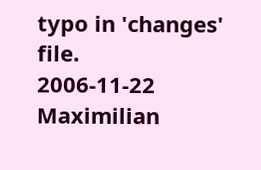typo in 'changes' file.
2006-11-22 Maximilian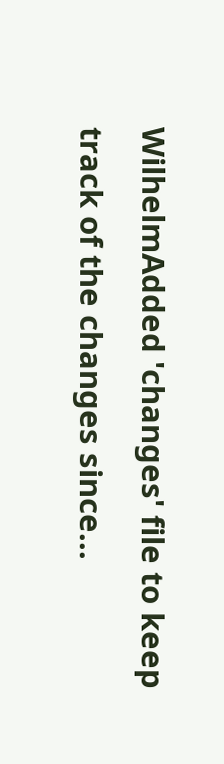WilhelmAdded 'changes' file to keep track of the changes since...